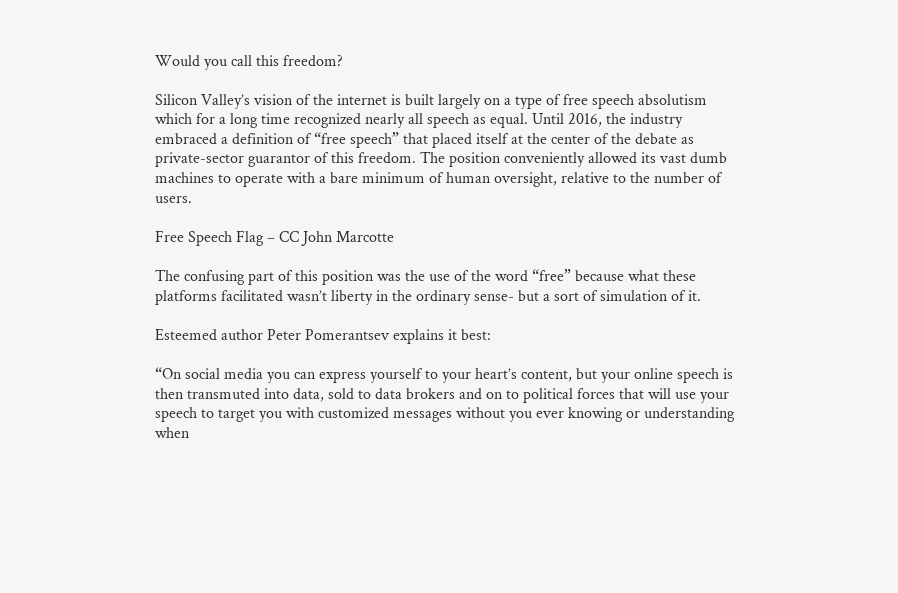Would you call this freedom?

Silicon Valley’s vision of the internet is built largely on a type of free speech absolutism which for a long time recognized nearly all speech as equal. Until 2016, the industry embraced a definition of “free speech” that placed itself at the center of the debate as private-sector guarantor of this freedom. The position conveniently allowed its vast dumb machines to operate with a bare minimum of human oversight, relative to the number of users.

Free Speech Flag – CC John Marcotte

The confusing part of this position was the use of the word “free” because what these platforms facilitated wasn’t liberty in the ordinary sense- but a sort of simulation of it.

Esteemed author Peter Pomerantsev explains it best:

“On social media you can express yourself to your heart’s content, but your online speech is then transmuted into data, sold to data brokers and on to political forces that will use your speech to target you with customized messages without you ever knowing or understanding when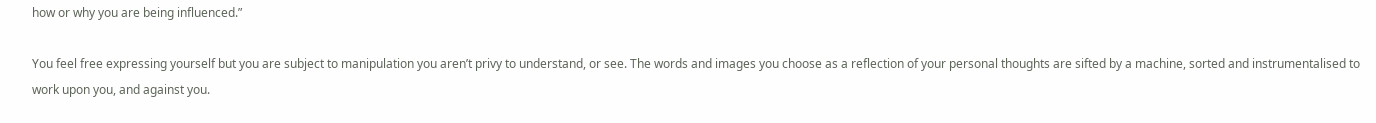how or why you are being influenced.”

You feel free expressing yourself but you are subject to manipulation you aren’t privy to understand, or see. The words and images you choose as a reflection of your personal thoughts are sifted by a machine, sorted and instrumentalised to work upon you, and against you.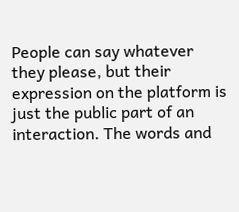People can say whatever they please, but their expression on the platform is just the public part of an interaction. The words and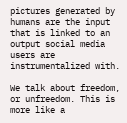pictures generated by humans are the input that is linked to an output social media users are instrumentalized with.

We talk about freedom, or unfreedom. This is more like a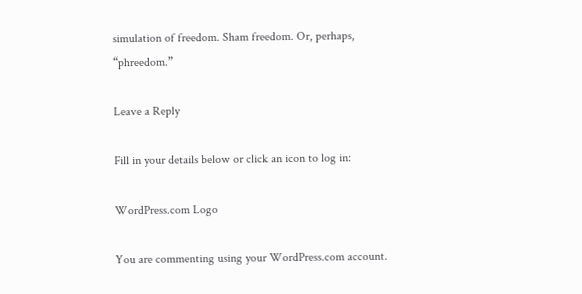simulation of freedom. Sham freedom. Or, perhaps, “phreedom.”

Leave a Reply

Fill in your details below or click an icon to log in:

WordPress.com Logo

You are commenting using your WordPress.com account.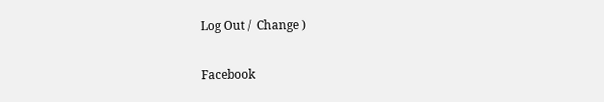Log Out /  Change )

Facebook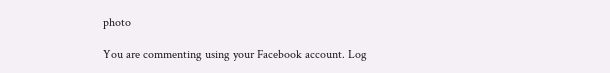photo

You are commenting using your Facebook account. Log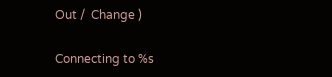Out /  Change )

Connecting to %s